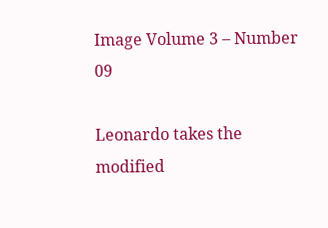Image Volume 3 – Number 09

Leonardo takes the modified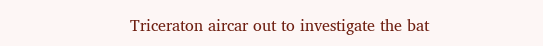Triceraton aircar out to investigate the bat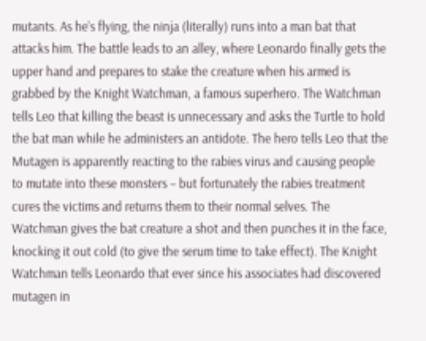mutants. As he’s flying, the ninja (literally) runs into a man bat that attacks him. The battle leads to an alley, where Leonardo finally gets the upper hand and prepares to stake the creature when his armed is grabbed by the Knight Watchman, a famous superhero. The Watchman tells Leo that killing the beast is unnecessary and asks the Turtle to hold the bat man while he administers an antidote. The hero tells Leo that the Mutagen is apparently reacting to the rabies virus and causing people to mutate into these monsters – but fortunately the rabies treatment cures the victims and returns them to their normal selves. The Watchman gives the bat creature a shot and then punches it in the face, knocking it out cold (to give the serum time to take effect). The Knight Watchman tells Leonardo that ever since his associates had discovered mutagen in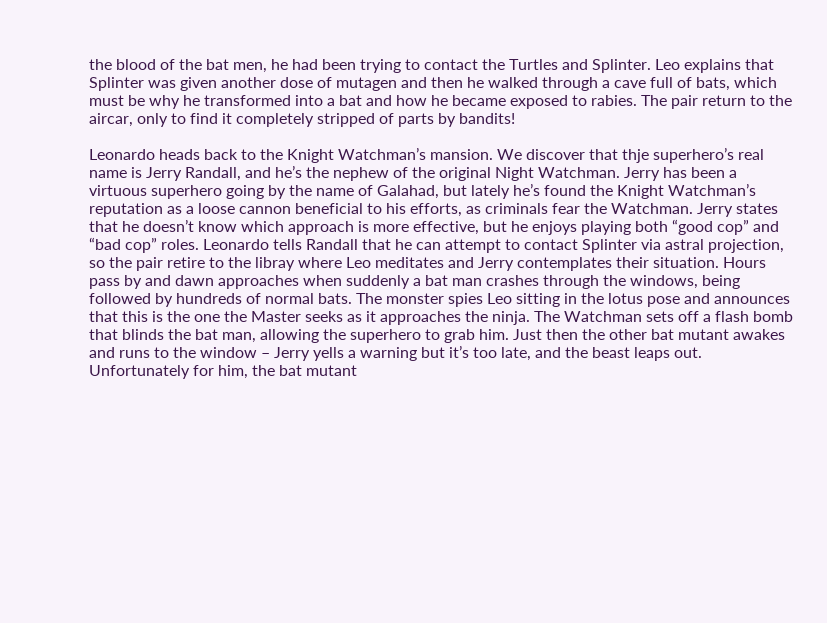the blood of the bat men, he had been trying to contact the Turtles and Splinter. Leo explains that Splinter was given another dose of mutagen and then he walked through a cave full of bats, which must be why he transformed into a bat and how he became exposed to rabies. The pair return to the aircar, only to find it completely stripped of parts by bandits!

Leonardo heads back to the Knight Watchman’s mansion. We discover that thje superhero’s real name is Jerry Randall, and he’s the nephew of the original Night Watchman. Jerry has been a virtuous superhero going by the name of Galahad, but lately he’s found the Knight Watchman’s reputation as a loose cannon beneficial to his efforts, as criminals fear the Watchman. Jerry states that he doesn’t know which approach is more effective, but he enjoys playing both “good cop” and “bad cop” roles. Leonardo tells Randall that he can attempt to contact Splinter via astral projection, so the pair retire to the libray where Leo meditates and Jerry contemplates their situation. Hours pass by and dawn approaches when suddenly a bat man crashes through the windows, being followed by hundreds of normal bats. The monster spies Leo sitting in the lotus pose and announces that this is the one the Master seeks as it approaches the ninja. The Watchman sets off a flash bomb that blinds the bat man, allowing the superhero to grab him. Just then the other bat mutant awakes and runs to the window – Jerry yells a warning but it’s too late, and the beast leaps out. Unfortunately for him, the bat mutant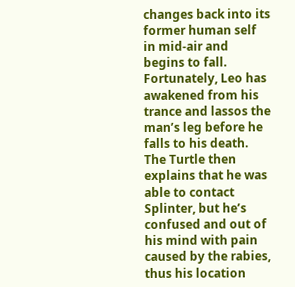changes back into its former human self in mid-air and begins to fall. Fortunately, Leo has awakened from his trance and lassos the man’s leg before he falls to his death. The Turtle then explains that he was able to contact Splinter, but he’s confused and out of his mind with pain caused by the rabies, thus his location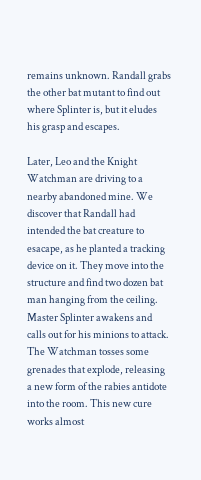remains unknown. Randall grabs the other bat mutant to find out where Splinter is, but it eludes his grasp and escapes.

Later, Leo and the Knight Watchman are driving to a nearby abandoned mine. We discover that Randall had intended the bat creature to esacape, as he planted a tracking device on it. They move into the structure and find two dozen bat man hanging from the ceiling. Master Splinter awakens and calls out for his minions to attack. The Watchman tosses some grenades that explode, releasing a new form of the rabies antidote into the room. This new cure works almost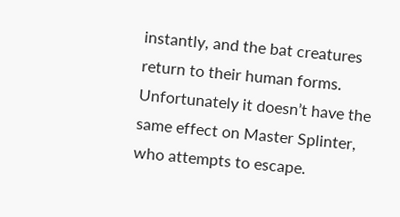instantly, and the bat creatures return to their human forms. Unfortunately it doesn’t have the same effect on Master Splinter, who attempts to escape.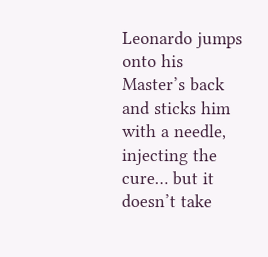Leonardo jumps onto his Master’s back and sticks him with a needle, injecting the cure… but it doesn’t take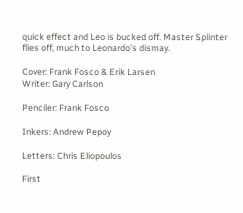quick effect and Leo is bucked off. Master Splinter flies off, much to Leonardo’s dismay.

Cover: Frank Fosco & Erik Larsen
Writer: Gary Carlson

Penciler: Frank Fosco

Inkers: Andrew Pepoy

Letters: Chris Eliopoulos

First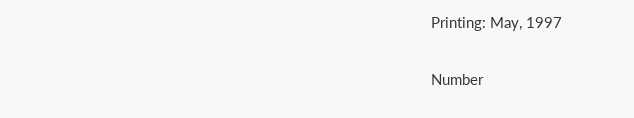Printing: May, 1997

Number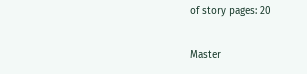of story pages: 20

Master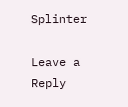Splinter

Leave a Reply